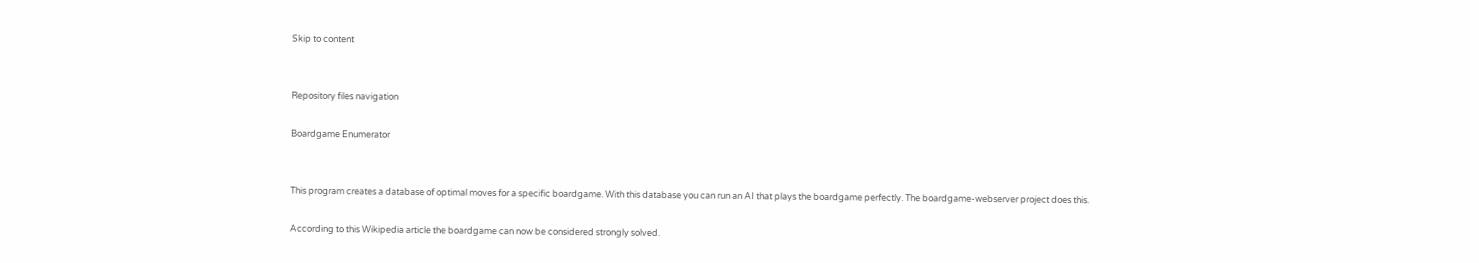Skip to content


Repository files navigation

Boardgame Enumerator


This program creates a database of optimal moves for a specific boardgame. With this database you can run an AI that plays the boardgame perfectly. The boardgame-webserver project does this.

According to this Wikipedia article the boardgame can now be considered strongly solved.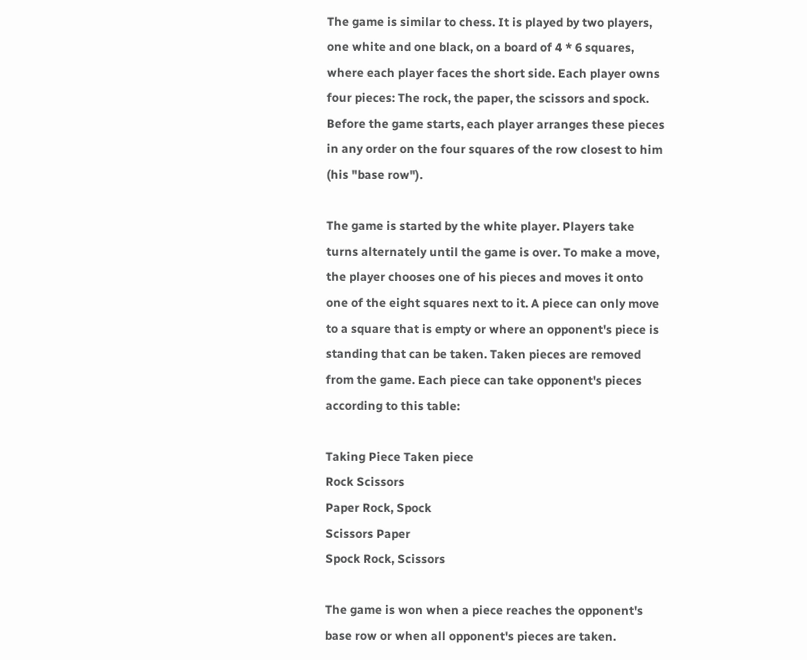The game is similar to chess. It is played by two players, one white and one black, on a board of 4 * 6 squares, where each player faces the short side. Each player owns four pieces: The rock, the paper, the scissors and spock. Before the game starts, each player arranges these pieces in any order on the four squares of the row closest to him (his "base row").

The game is started by the white player. Players take turns alternately until the game is over. To make a move, the player chooses one of his pieces and moves it onto one of the eight squares next to it. A piece can only move to a square that is empty or where an opponent's piece is standing that can be taken. Taken pieces are removed from the game. Each piece can take opponent's pieces according to this table:

Taking Piece Taken piece
Rock Scissors
Paper Rock, Spock
Scissors Paper
Spock Rock, Scissors

The game is won when a piece reaches the opponent's base row or when all opponent's pieces are taken.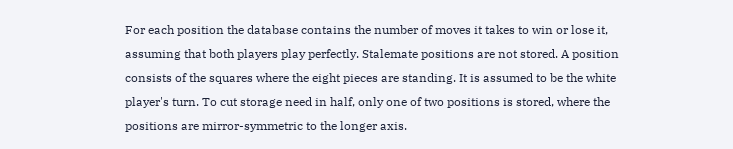For each position the database contains the number of moves it takes to win or lose it, assuming that both players play perfectly. Stalemate positions are not stored. A position consists of the squares where the eight pieces are standing. It is assumed to be the white player's turn. To cut storage need in half, only one of two positions is stored, where the positions are mirror-symmetric to the longer axis.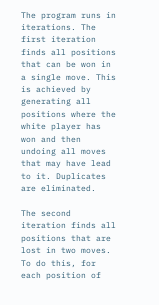The program runs in iterations. The first iteration finds all positions that can be won in a single move. This is achieved by generating all positions where the white player has won and then undoing all moves that may have lead to it. Duplicates are eliminated.

The second iteration finds all positions that are lost in two moves. To do this, for each position of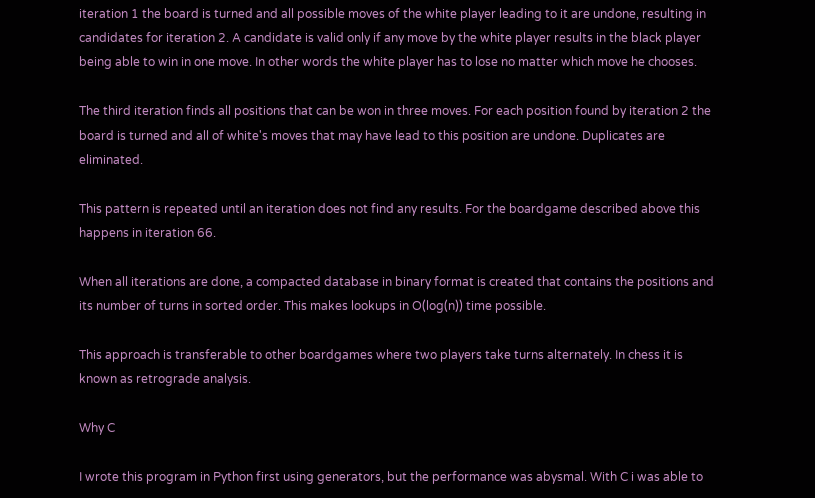iteration 1 the board is turned and all possible moves of the white player leading to it are undone, resulting in candidates for iteration 2. A candidate is valid only if any move by the white player results in the black player being able to win in one move. In other words the white player has to lose no matter which move he chooses.

The third iteration finds all positions that can be won in three moves. For each position found by iteration 2 the board is turned and all of white's moves that may have lead to this position are undone. Duplicates are eliminated.

This pattern is repeated until an iteration does not find any results. For the boardgame described above this happens in iteration 66.

When all iterations are done, a compacted database in binary format is created that contains the positions and its number of turns in sorted order. This makes lookups in O(log(n)) time possible.

This approach is transferable to other boardgames where two players take turns alternately. In chess it is known as retrograde analysis.

Why C

I wrote this program in Python first using generators, but the performance was abysmal. With C i was able to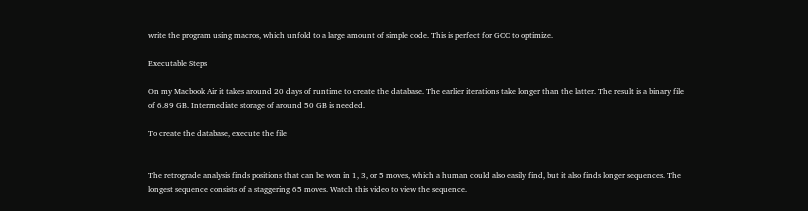write the program using macros, which unfold to a large amount of simple code. This is perfect for GCC to optimize.

Executable Steps

On my Macbook Air it takes around 20 days of runtime to create the database. The earlier iterations take longer than the latter. The result is a binary file of 6.89 GB. Intermediate storage of around 50 GB is needed.

To create the database, execute the file


The retrograde analysis finds positions that can be won in 1, 3, or 5 moves, which a human could also easily find, but it also finds longer sequences. The longest sequence consists of a staggering 65 moves. Watch this video to view the sequence.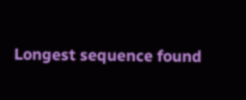Longest sequence found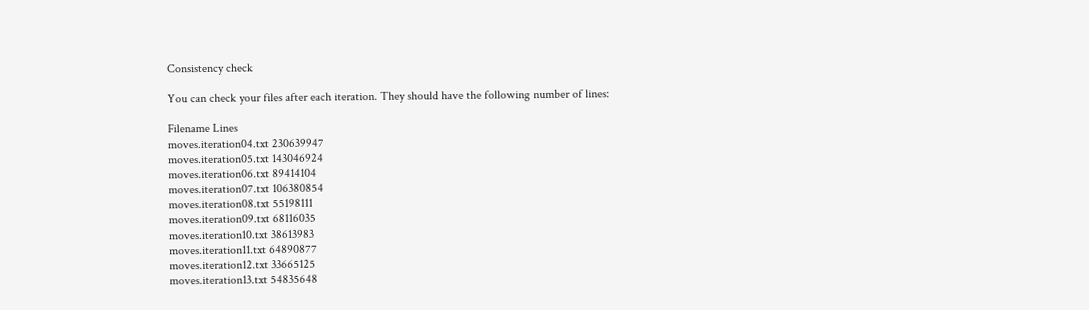Consistency check

You can check your files after each iteration. They should have the following number of lines:

Filename Lines
moves.iteration04.txt 230639947
moves.iteration05.txt 143046924
moves.iteration06.txt 89414104
moves.iteration07.txt 106380854
moves.iteration08.txt 55198111
moves.iteration09.txt 68116035
moves.iteration10.txt 38613983
moves.iteration11.txt 64890877
moves.iteration12.txt 33665125
moves.iteration13.txt 54835648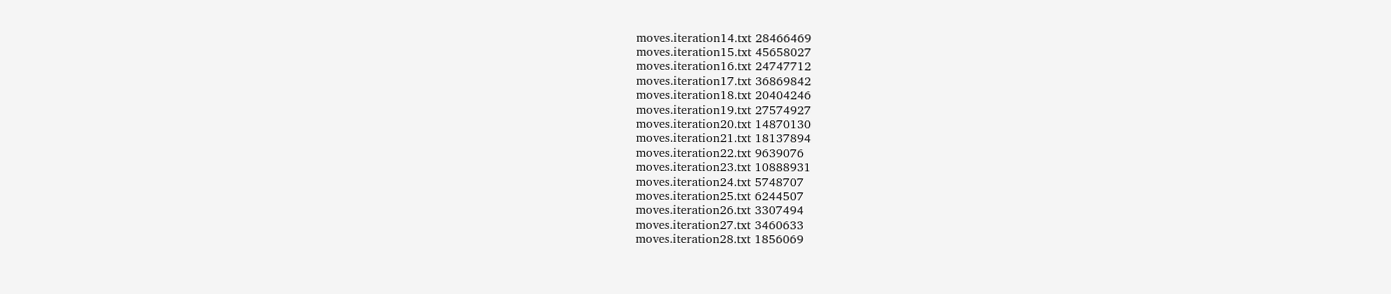moves.iteration14.txt 28466469
moves.iteration15.txt 45658027
moves.iteration16.txt 24747712
moves.iteration17.txt 36869842
moves.iteration18.txt 20404246
moves.iteration19.txt 27574927
moves.iteration20.txt 14870130
moves.iteration21.txt 18137894
moves.iteration22.txt 9639076
moves.iteration23.txt 10888931
moves.iteration24.txt 5748707
moves.iteration25.txt 6244507
moves.iteration26.txt 3307494
moves.iteration27.txt 3460633
moves.iteration28.txt 1856069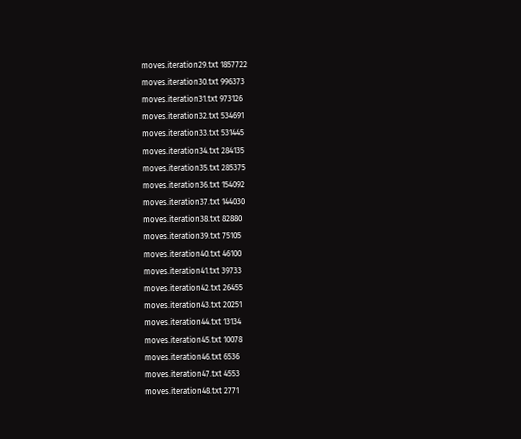moves.iteration29.txt 1857722
moves.iteration30.txt 996373
moves.iteration31.txt 973126
moves.iteration32.txt 534691
moves.iteration33.txt 531445
moves.iteration34.txt 284135
moves.iteration35.txt 285375
moves.iteration36.txt 154092
moves.iteration37.txt 144030
moves.iteration38.txt 82880
moves.iteration39.txt 75105
moves.iteration40.txt 46100
moves.iteration41.txt 39733
moves.iteration42.txt 26455
moves.iteration43.txt 20251
moves.iteration44.txt 13134
moves.iteration45.txt 10078
moves.iteration46.txt 6536
moves.iteration47.txt 4553
moves.iteration48.txt 2771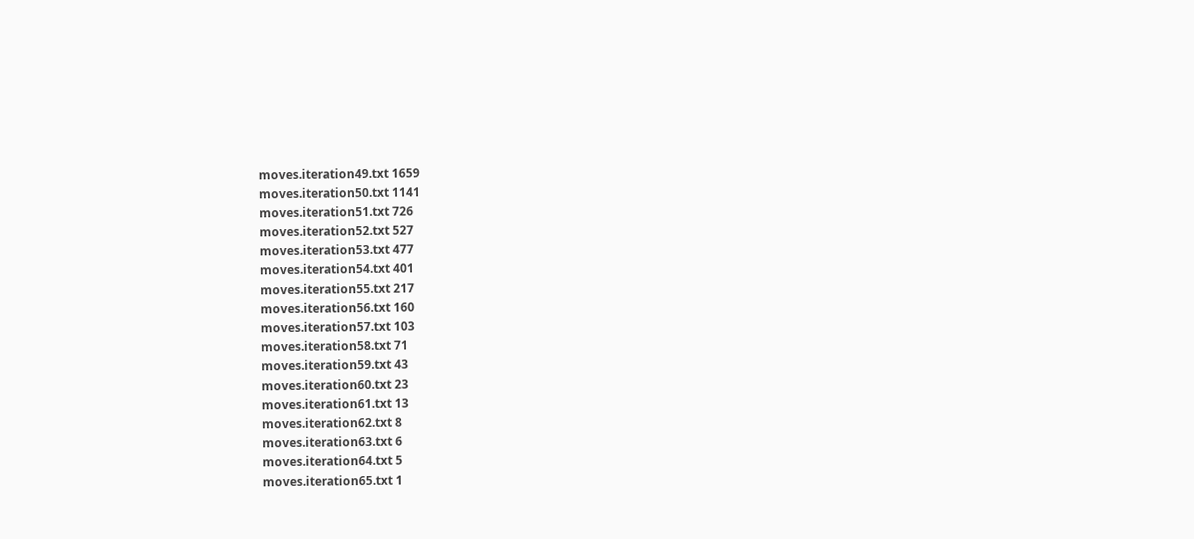moves.iteration49.txt 1659
moves.iteration50.txt 1141
moves.iteration51.txt 726
moves.iteration52.txt 527
moves.iteration53.txt 477
moves.iteration54.txt 401
moves.iteration55.txt 217
moves.iteration56.txt 160
moves.iteration57.txt 103
moves.iteration58.txt 71
moves.iteration59.txt 43
moves.iteration60.txt 23
moves.iteration61.txt 13
moves.iteration62.txt 8
moves.iteration63.txt 6
moves.iteration64.txt 5
moves.iteration65.txt 1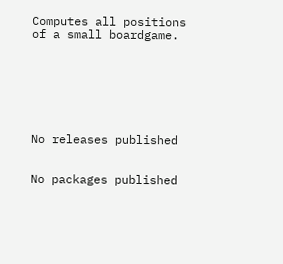Computes all positions of a small boardgame.







No releases published


No packages published